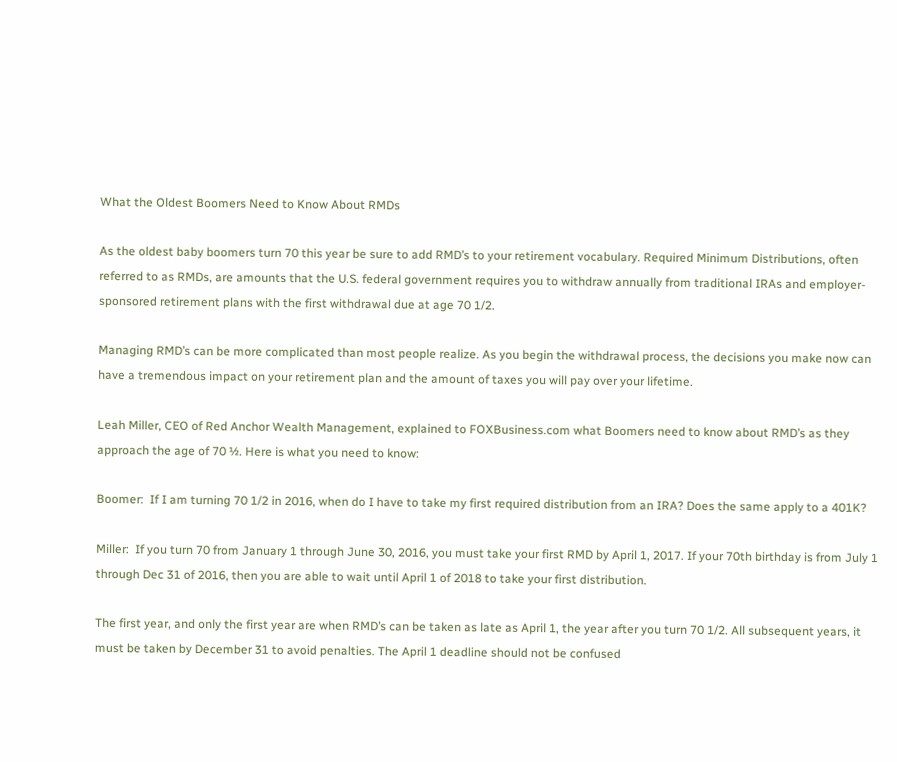What the Oldest Boomers Need to Know About RMDs

As the oldest baby boomers turn 70 this year be sure to add RMD’s to your retirement vocabulary. Required Minimum Distributions, often referred to as RMDs, are amounts that the U.S. federal government requires you to withdraw annually from traditional IRAs and employer-sponsored retirement plans with the first withdrawal due at age 70 1/2.

Managing RMD’s can be more complicated than most people realize. As you begin the withdrawal process, the decisions you make now can have a tremendous impact on your retirement plan and the amount of taxes you will pay over your lifetime.

Leah Miller, CEO of Red Anchor Wealth Management, explained to FOXBusiness.com what Boomers need to know about RMD’s as they approach the age of 70 ½. Here is what you need to know:

Boomer:  If I am turning 70 1/2 in 2016, when do I have to take my first required distribution from an IRA? Does the same apply to a 401K?

Miller:  If you turn 70 from January 1 through June 30, 2016, you must take your first RMD by April 1, 2017. If your 70th birthday is from July 1 through Dec 31 of 2016, then you are able to wait until April 1 of 2018 to take your first distribution.

The first year, and only the first year are when RMD’s can be taken as late as April 1, the year after you turn 70 1/2. All subsequent years, it must be taken by December 31 to avoid penalties. The April 1 deadline should not be confused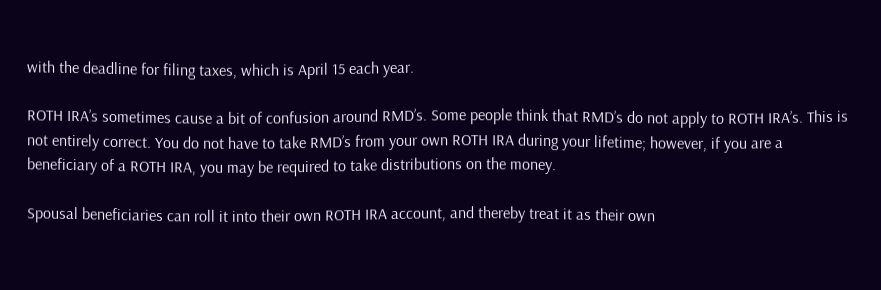with the deadline for filing taxes, which is April 15 each year.

ROTH IRA’s sometimes cause a bit of confusion around RMD’s. Some people think that RMD’s do not apply to ROTH IRA’s. This is not entirely correct. You do not have to take RMD’s from your own ROTH IRA during your lifetime; however, if you are a beneficiary of a ROTH IRA, you may be required to take distributions on the money.

Spousal beneficiaries can roll it into their own ROTH IRA account, and thereby treat it as their own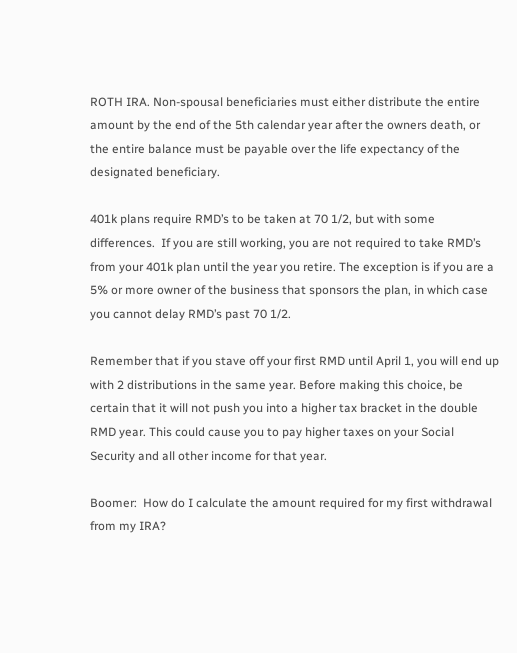ROTH IRA. Non-spousal beneficiaries must either distribute the entire amount by the end of the 5th calendar year after the owners death, or the entire balance must be payable over the life expectancy of the designated beneficiary.

401k plans require RMD’s to be taken at 70 1/2, but with some differences.  If you are still working, you are not required to take RMD’s from your 401k plan until the year you retire. The exception is if you are a 5% or more owner of the business that sponsors the plan, in which case you cannot delay RMD’s past 70 1/2.

Remember that if you stave off your first RMD until April 1, you will end up with 2 distributions in the same year. Before making this choice, be certain that it will not push you into a higher tax bracket in the double RMD year. This could cause you to pay higher taxes on your Social Security and all other income for that year.

Boomer:  How do I calculate the amount required for my first withdrawal from my IRA?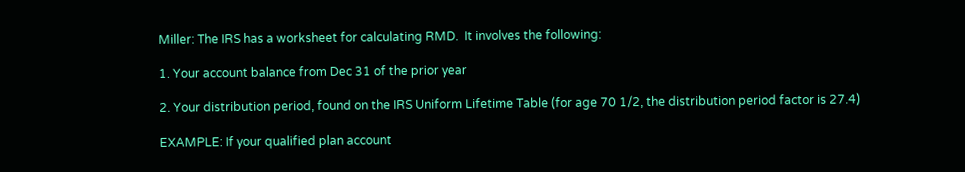Miller: The IRS has a worksheet for calculating RMD.  It involves the following:

1. Your account balance from Dec 31 of the prior year

2. Your distribution period, found on the IRS Uniform Lifetime Table (for age 70 1/2, the distribution period factor is 27.4)

EXAMPLE: If your qualified plan account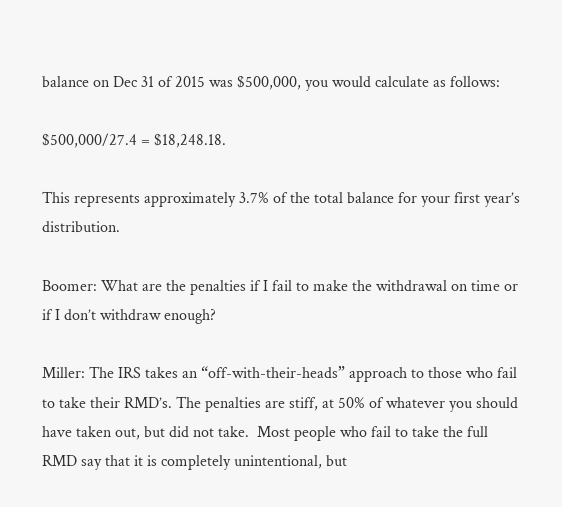balance on Dec 31 of 2015 was $500,000, you would calculate as follows:

$500,000/27.4 = $18,248.18.

This represents approximately 3.7% of the total balance for your first year’s distribution.

Boomer: What are the penalties if I fail to make the withdrawal on time or if I don’t withdraw enough?

Miller: The IRS takes an “off-with-their-heads” approach to those who fail to take their RMD’s. The penalties are stiff, at 50% of whatever you should have taken out, but did not take.  Most people who fail to take the full RMD say that it is completely unintentional, but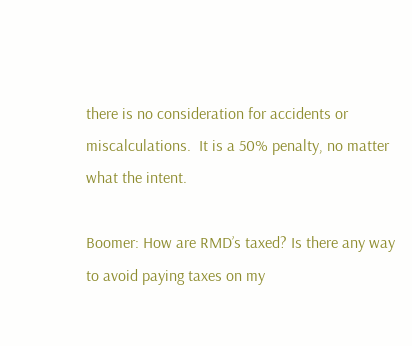there is no consideration for accidents or miscalculations.  It is a 50% penalty, no matter what the intent.

Boomer: How are RMD’s taxed? Is there any way to avoid paying taxes on my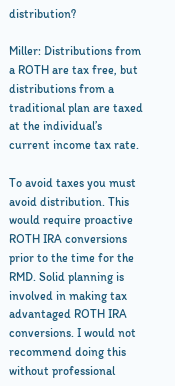distribution?

Miller: Distributions from a ROTH are tax free, but distributions from a traditional plan are taxed at the individual’s current income tax rate.

To avoid taxes you must avoid distribution. This would require proactive ROTH IRA conversions prior to the time for the RMD. Solid planning is involved in making tax advantaged ROTH IRA conversions. I would not recommend doing this without professional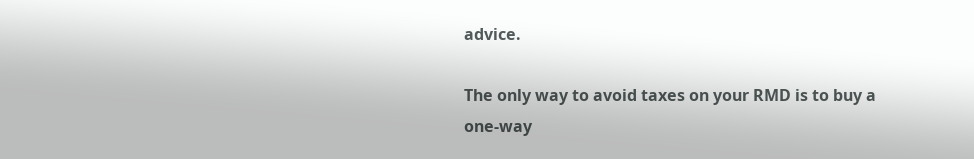advice.

The only way to avoid taxes on your RMD is to buy a one-way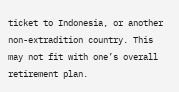ticket to Indonesia, or another non-extradition country. This may not fit with one’s overall retirement plan.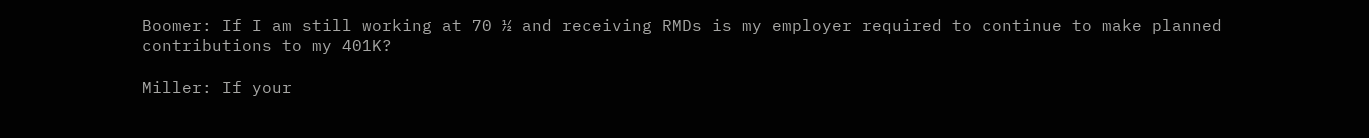Boomer: If I am still working at 70 ½ and receiving RMDs is my employer required to continue to make planned contributions to my 401K?

Miller: If your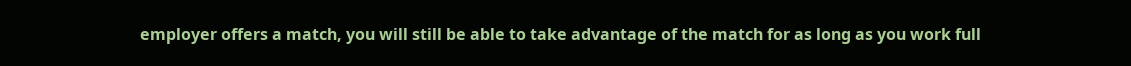employer offers a match, you will still be able to take advantage of the match for as long as you work full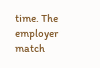time. The employer match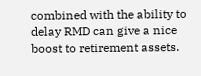combined with the ability to delay RMD can give a nice boost to retirement assets.